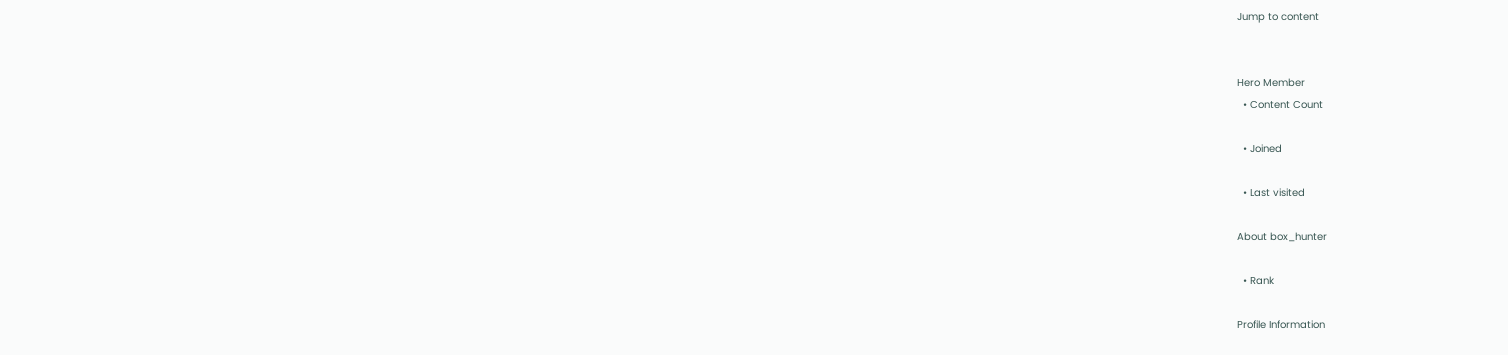Jump to content


Hero Member
  • Content Count

  • Joined

  • Last visited

About box_hunter

  • Rank

Profile Information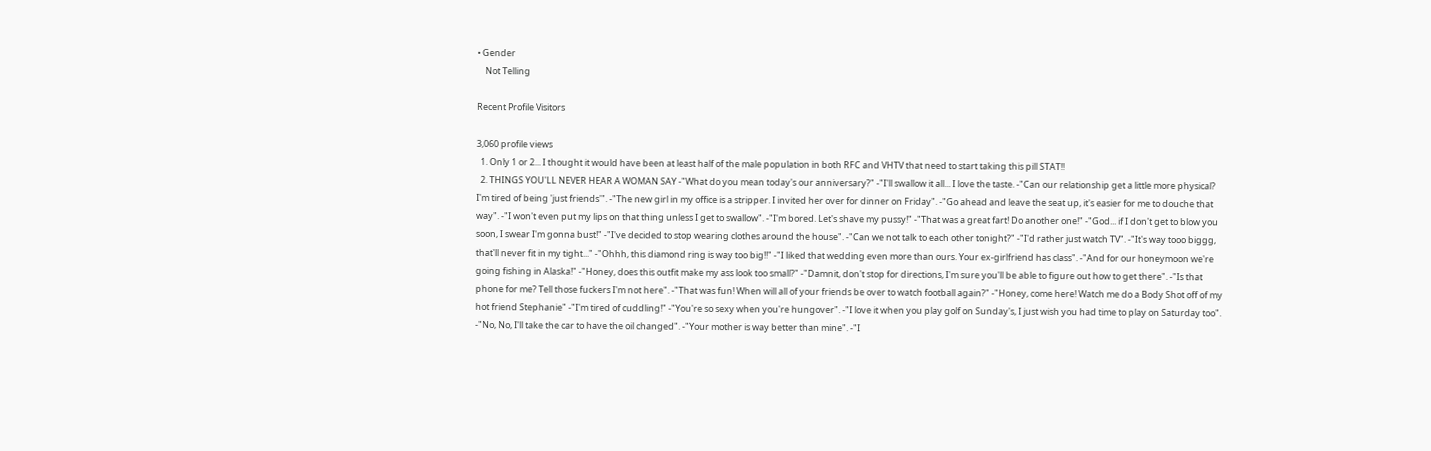• Gender
    Not Telling

Recent Profile Visitors

3,060 profile views
  1. Only 1 or 2... I thought it would have been at least half of the male population in both RFC and VHTV that need to start taking this pill STAT!!
  2. THINGS YOU'LL NEVER HEAR A WOMAN SAY -"What do you mean today's our anniversary?" -"I'll swallow it all... I love the taste. -"Can our relationship get a little more physical? I'm tired of being 'just friends'". -"The new girl in my office is a stripper. I invited her over for dinner on Friday". -"Go ahead and leave the seat up, it's easier for me to douche that way". -"I won't even put my lips on that thing unless I get to swallow". -"I'm bored. Let's shave my pussy!" -"That was a great fart! Do another one!" -"God... if I don't get to blow you soon, I swear I'm gonna bust!" -"I've decided to stop wearing clothes around the house". -"Can we not talk to each other tonight?" -"I'd rather just watch TV". -"It's way tooo biggg, that'll never fit in my tight..." -"Ohhh, this diamond ring is way too big!!" -"I liked that wedding even more than ours. Your ex-girlfriend has class". -"And for our honeymoon we're going fishing in Alaska!" -"Honey, does this outfit make my ass look too small?" -"Damnit, don't stop for directions, I'm sure you'll be able to figure out how to get there". -"Is that phone for me? Tell those fuckers I'm not here". -"That was fun! When will all of your friends be over to watch football again?" -"Honey, come here! Watch me do a Body Shot off of my hot friend Stephanie" -"I'm tired of cuddling!" -"You're so sexy when you're hungover". -"I love it when you play golf on Sunday's, I just wish you had time to play on Saturday too". -"No, No, I'll take the car to have the oil changed". -"Your mother is way better than mine". -"I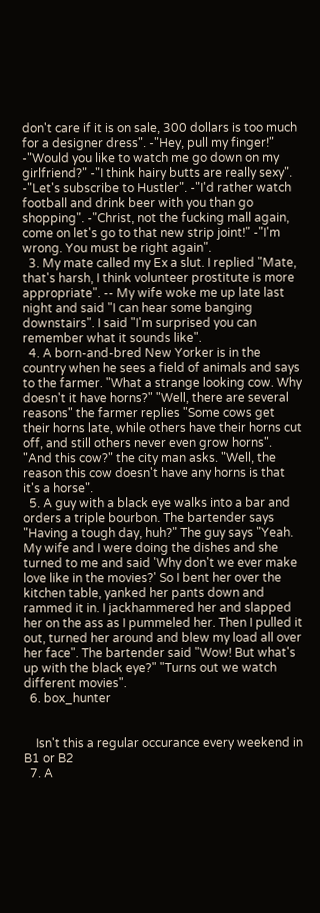don't care if it is on sale, 300 dollars is too much for a designer dress". -"Hey, pull my finger!" -"Would you like to watch me go down on my girlfriend?" -"I think hairy butts are really sexy". -"Let's subscribe to Hustler". -"I'd rather watch football and drink beer with you than go shopping". -"Christ, not the fucking mall again, come on let's go to that new strip joint!" -"I'm wrong. You must be right again".
  3. My mate called my Ex a slut. I replied "Mate, that's harsh, I think volunteer prostitute is more appropriate". -- My wife woke me up late last night and said "I can hear some banging downstairs". I said "I'm surprised you can remember what it sounds like".
  4. A born-and-bred New Yorker is in the country when he sees a field of animals and says to the farmer. "What a strange looking cow. Why doesn't it have horns?" "Well, there are several reasons" the farmer replies "Some cows get their horns late, while others have their horns cut off, and still others never even grow horns". "And this cow?" the city man asks. "Well, the reason this cow doesn't have any horns is that it's a horse".
  5. A guy with a black eye walks into a bar and orders a triple bourbon. The bartender says "Having a tough day, huh?" The guy says "Yeah. My wife and I were doing the dishes and she turned to me and said 'Why don't we ever make love like in the movies?' So I bent her over the kitchen table, yanked her pants down and rammed it in. I jackhammered her and slapped her on the ass as I pummeled her. Then I pulled it out, turned her around and blew my load all over her face". The bartender said "Wow! But what's up with the black eye?" "Turns out we watch different movies".
  6. box_hunter


    Isn't this a regular occurance every weekend in B1 or B2
  7. A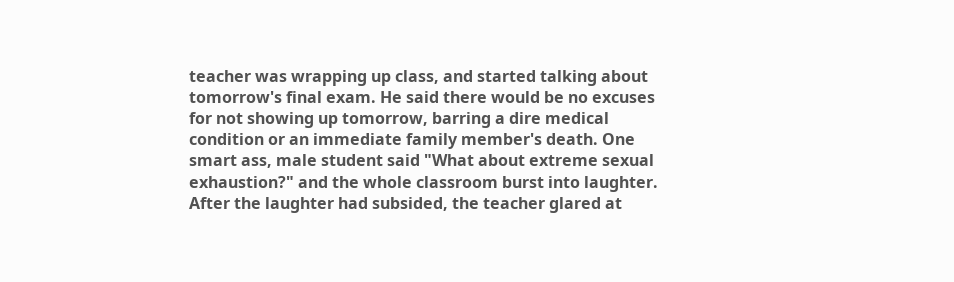teacher was wrapping up class, and started talking about tomorrow's final exam. He said there would be no excuses for not showing up tomorrow, barring a dire medical condition or an immediate family member's death. One smart ass, male student said "What about extreme sexual exhaustion?" and the whole classroom burst into laughter. After the laughter had subsided, the teacher glared at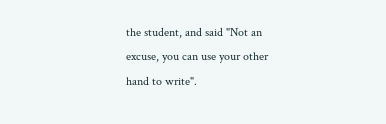the student, and said "Not an excuse, you can use your other hand to write".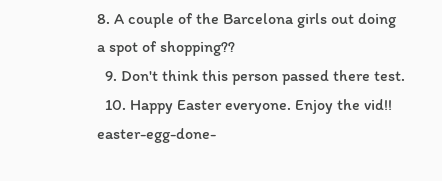8. A couple of the Barcelona girls out doing a spot of shopping??
  9. Don't think this person passed there test.
  10. Happy Easter everyone. Enjoy the vid!! easter-egg-done-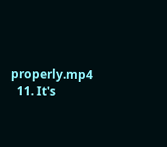properly.mp4
  11. It's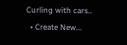Curling with cars..
  • Create New...